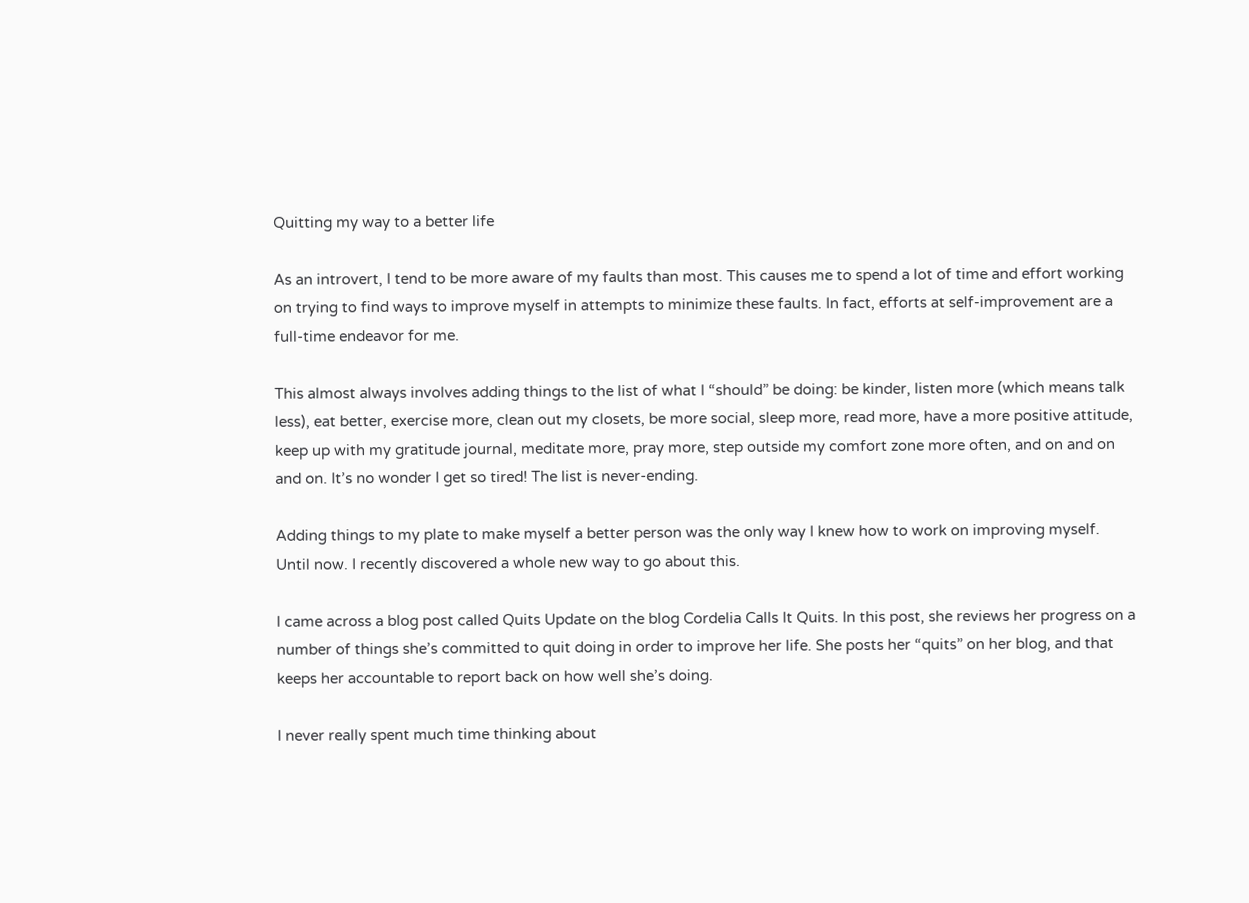Quitting my way to a better life

As an introvert, I tend to be more aware of my faults than most. This causes me to spend a lot of time and effort working on trying to find ways to improve myself in attempts to minimize these faults. In fact, efforts at self-improvement are a full-time endeavor for me.

This almost always involves adding things to the list of what I “should” be doing: be kinder, listen more (which means talk less), eat better, exercise more, clean out my closets, be more social, sleep more, read more, have a more positive attitude, keep up with my gratitude journal, meditate more, pray more, step outside my comfort zone more often, and on and on and on. It’s no wonder I get so tired! The list is never-ending.

Adding things to my plate to make myself a better person was the only way I knew how to work on improving myself. Until now. I recently discovered a whole new way to go about this.

I came across a blog post called Quits Update on the blog Cordelia Calls It Quits. In this post, she reviews her progress on a number of things she’s committed to quit doing in order to improve her life. She posts her “quits” on her blog, and that keeps her accountable to report back on how well she’s doing.

I never really spent much time thinking about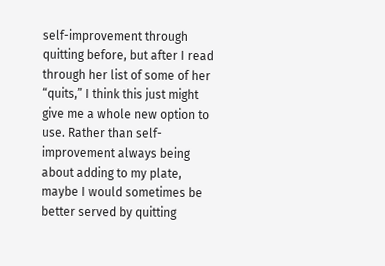self-improvement through quitting before, but after I read through her list of some of her “quits,” I think this just might give me a whole new option to use. Rather than self-improvement always being about adding to my plate, maybe I would sometimes be better served by quitting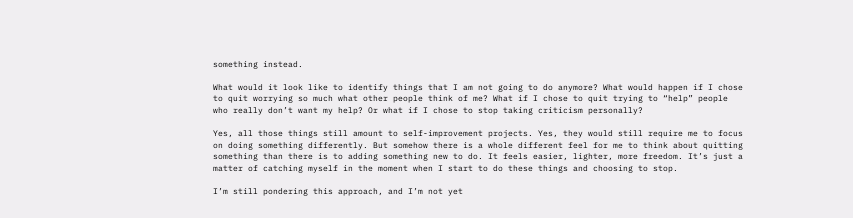something instead.

What would it look like to identify things that I am not going to do anymore? What would happen if I chose to quit worrying so much what other people think of me? What if I chose to quit trying to “help” people who really don’t want my help? Or what if I chose to stop taking criticism personally?

Yes, all those things still amount to self-improvement projects. Yes, they would still require me to focus on doing something differently. But somehow there is a whole different feel for me to think about quitting something than there is to adding something new to do. It feels easier, lighter, more freedom. It’s just a matter of catching myself in the moment when I start to do these things and choosing to stop.

I’m still pondering this approach, and I’m not yet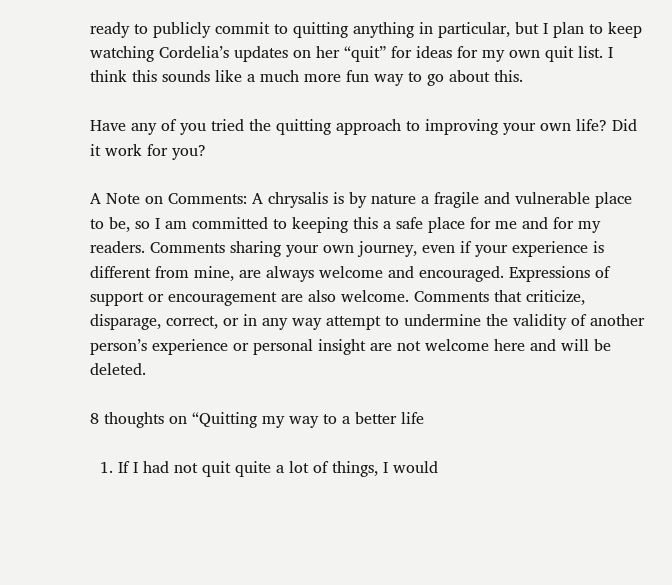ready to publicly commit to quitting anything in particular, but I plan to keep watching Cordelia’s updates on her “quit” for ideas for my own quit list. I think this sounds like a much more fun way to go about this.

Have any of you tried the quitting approach to improving your own life? Did it work for you?

A Note on Comments: A chrysalis is by nature a fragile and vulnerable place to be, so I am committed to keeping this a safe place for me and for my readers. Comments sharing your own journey, even if your experience is different from mine, are always welcome and encouraged. Expressions of support or encouragement are also welcome. Comments that criticize, disparage, correct, or in any way attempt to undermine the validity of another person’s experience or personal insight are not welcome here and will be deleted.

8 thoughts on “Quitting my way to a better life

  1. If I had not quit quite a lot of things, I would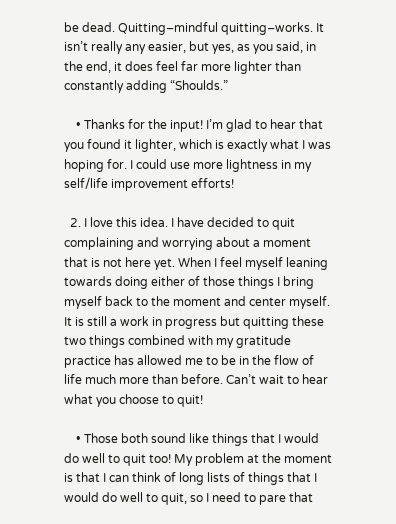be dead. Quitting–mindful quitting–works. It isn’t really any easier, but yes, as you said, in the end, it does feel far more lighter than constantly adding “Shoulds.”

    • Thanks for the input! I’m glad to hear that you found it lighter, which is exactly what I was hoping for. I could use more lightness in my self/life improvement efforts!

  2. I love this idea. I have decided to quit complaining and worrying about a moment that is not here yet. When I feel myself leaning towards doing either of those things I bring myself back to the moment and center myself. It is still a work in progress but quitting these two things combined with my gratitude practice has allowed me to be in the flow of life much more than before. Can’t wait to hear what you choose to quit!

    • Those both sound like things that I would do well to quit too! My problem at the moment is that I can think of long lists of things that I would do well to quit, so I need to pare that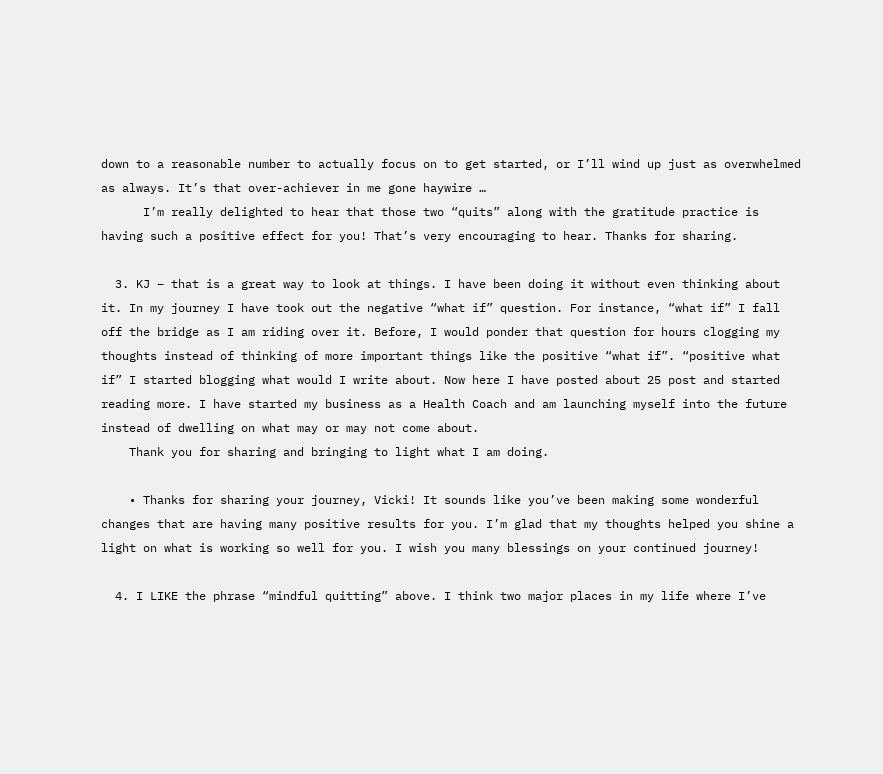down to a reasonable number to actually focus on to get started, or I’ll wind up just as overwhelmed as always. It’s that over-achiever in me gone haywire …
      I’m really delighted to hear that those two “quits” along with the gratitude practice is having such a positive effect for you! That’s very encouraging to hear. Thanks for sharing.

  3. KJ – that is a great way to look at things. I have been doing it without even thinking about it. In my journey I have took out the negative “what if” question. For instance, “what if” I fall off the bridge as I am riding over it. Before, I would ponder that question for hours clogging my thoughts instead of thinking of more important things like the positive “what if”. “positive what if” I started blogging what would I write about. Now here I have posted about 25 post and started reading more. I have started my business as a Health Coach and am launching myself into the future instead of dwelling on what may or may not come about.
    Thank you for sharing and bringing to light what I am doing.

    • Thanks for sharing your journey, Vicki! It sounds like you’ve been making some wonderful changes that are having many positive results for you. I’m glad that my thoughts helped you shine a light on what is working so well for you. I wish you many blessings on your continued journey!

  4. I LIKE the phrase “mindful quitting” above. I think two major places in my life where I’ve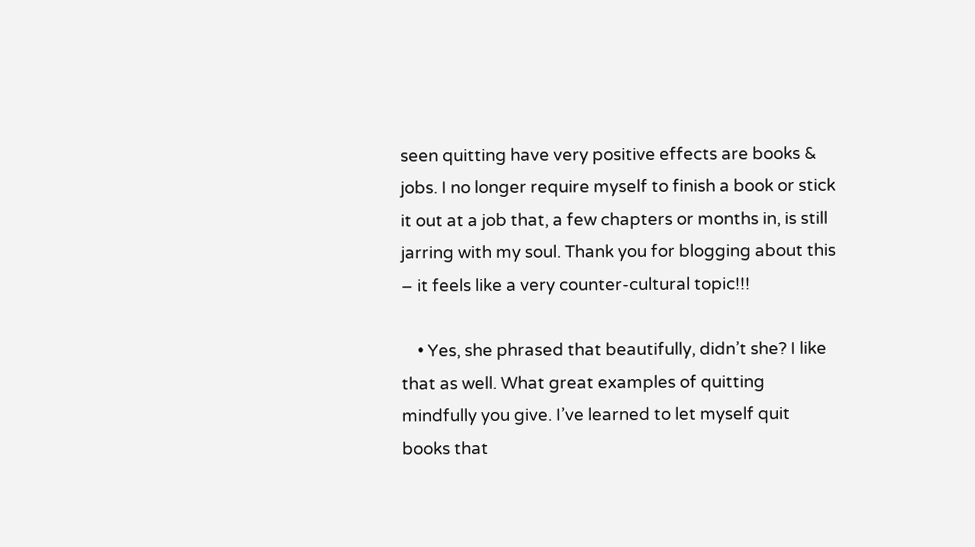seen quitting have very positive effects are books & jobs. I no longer require myself to finish a book or stick it out at a job that, a few chapters or months in, is still jarring with my soul. Thank you for blogging about this – it feels like a very counter-cultural topic!!!

    • Yes, she phrased that beautifully, didn’t she? I like that as well. What great examples of quitting mindfully you give. I’ve learned to let myself quit books that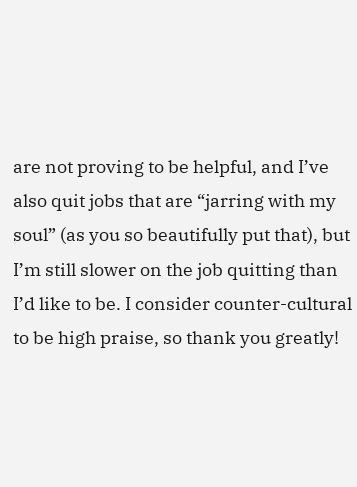are not proving to be helpful, and I’ve also quit jobs that are “jarring with my soul” (as you so beautifully put that), but I’m still slower on the job quitting than I’d like to be. I consider counter-cultural to be high praise, so thank you greatly!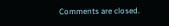Comments are closed.